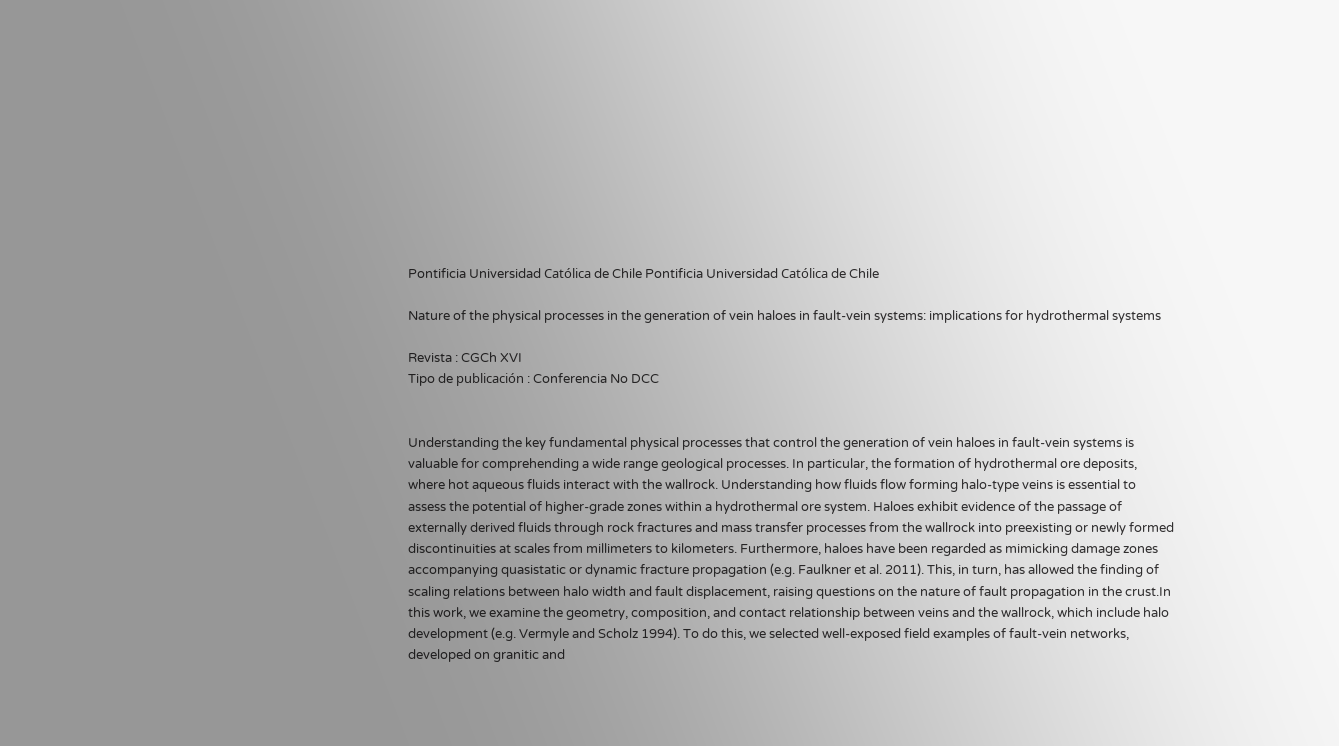Pontificia Universidad Católica de Chile Pontificia Universidad Católica de Chile

Nature of the physical processes in the generation of vein haloes in fault-vein systems: implications for hydrothermal systems

Revista : CGCh XVI
Tipo de publicación : Conferencia No DCC


Understanding the key fundamental physical processes that control the generation of vein haloes in fault-vein systems is valuable for comprehending a wide range geological processes. In particular, the formation of hydrothermal ore deposits, where hot aqueous fluids interact with the wallrock. Understanding how fluids flow forming halo-type veins is essential to assess the potential of higher-grade zones within a hydrothermal ore system. Haloes exhibit evidence of the passage of externally derived fluids through rock fractures and mass transfer processes from the wallrock into preexisting or newly formed discontinuities at scales from millimeters to kilometers. Furthermore, haloes have been regarded as mimicking damage zones accompanying quasistatic or dynamic fracture propagation (e.g. Faulkner et al. 2011). This, in turn, has allowed the finding of scaling relations between halo width and fault displacement, raising questions on the nature of fault propagation in the crust.In this work, we examine the geometry, composition, and contact relationship between veins and the wallrock, which include halo development (e.g. Vermyle and Scholz 1994). To do this, we selected well-exposed field examples of fault-vein networks, developed on granitic and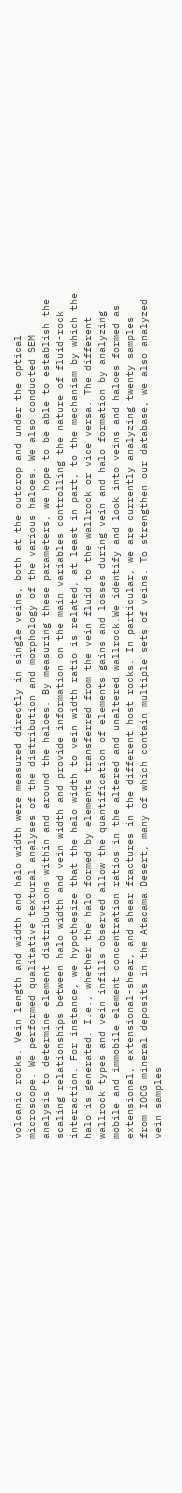volcanic rocks. Vein length and width and halo width were measured directly in single veins, both at the outcrop and under the optical microscope. We performed qualitative textural analyses of the distribution and morphology of the various haloes. We also conducted SEM analysis to determine element distributions within and around the haloes. By measuring these parameters, we hope to be able to establish the scaling relationships between halo width and vein width and provide information on the main variables controlling the nature of fluid-rock interaction. For instance, we hypothesize that the halo width to vein width ratio is related, at least in part, to the mechanism by which the halo is generated. I.e., whether the halo formed by elements transferred from the vein fluid to the wallrock or vice versa. The different wallrock types and vein infills observed allow the quantification of elements gains and losses during vein and halo formation by analyzing mobile and immobile element concentration ratios in the altered and unaltered wallrock.We identify and look into veins and haloes formed as extensional, extensional-shear, and shear fractures in the different host rocks. In particular, we are currently analyzing twenty samples from IOCG mineral deposits in the Atacama Desert, many of which contain multiple sets of veins. To strengthen our database, we also analyzed vein samples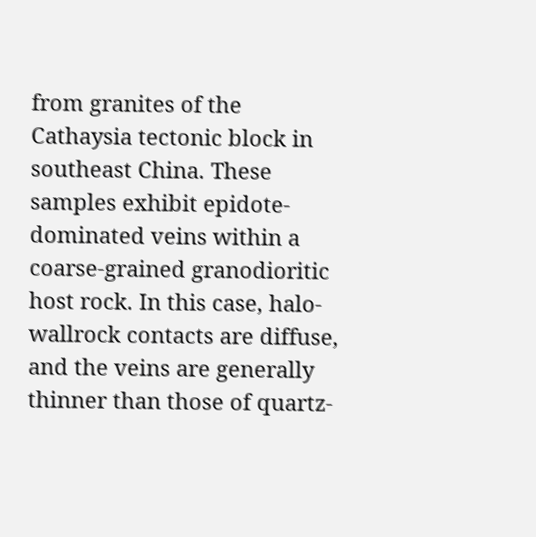from granites of the Cathaysia tectonic block in southeast China. These samples exhibit epidote-dominated veins within a coarse-grained granodioritic host rock. In this case, halo-wallrock contacts are diffuse, and the veins are generally thinner than those of quartz-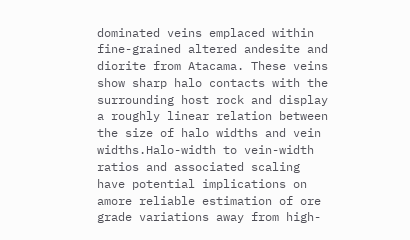dominated veins emplaced within fine-grained altered andesite and diorite from Atacama. These veins show sharp halo contacts with the surrounding host rock and display a roughly linear relation between the size of halo widths and vein widths.Halo-width to vein-width ratios and associated scaling have potential implications on amore reliable estimation of ore grade variations away from high-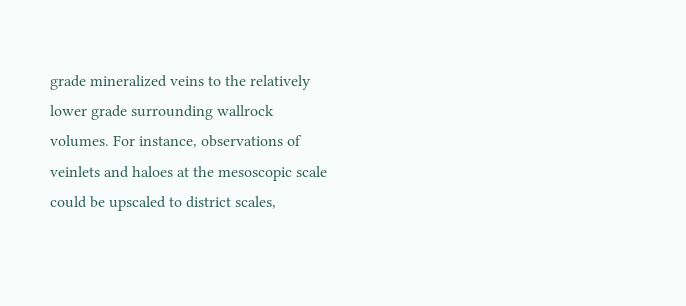grade mineralized veins to the relatively lower grade surrounding wallrock volumes. For instance, observations of veinlets and haloes at the mesoscopic scale could be upscaled to district scales,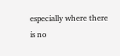especially where there is no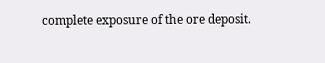complete exposure of the ore deposit.